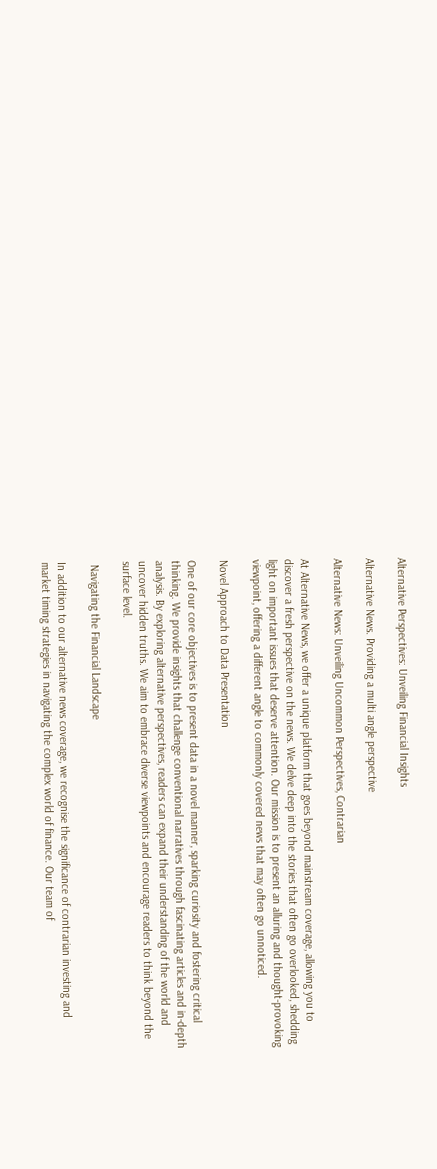Alternative Perspectives: Unveiling Financial Insights

Alternative News. Providing a multi angle perspective

Alternative News: Unveiling Uncommon Perspectives, Contrarian

At Alternative News, we offer a unique platform that goes beyond mainstream coverage, allowing you to discover a fresh perspective on the news. We delve deep into the stories that often go overlooked, shedding light on important issues that deserve attention. Our mission is to present an alluring and thought-provoking viewpoint, offering a different angle to commonly covered news that may often go unnoticed.

Novel Approach to Data Presentation

One of our core objectives is to present data in a novel manner, sparking curiosity and fostering critical thinking. We provide insights that challenge conventional narratives through fascinating articles and in-depth analysis. By exploring alternative perspectives, readers can expand their understanding of the world and uncover hidden truths. We aim to embrace diverse viewpoints and encourage readers to think beyond the surface level.

 Navigating the Financial Landscape

In addition to our alternative news coverage, we recognise the significance of contrarian investing and market timing strategies in navigating the complex world of finance. Our team of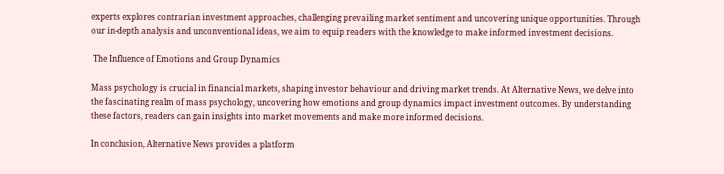experts explores contrarian investment approaches, challenging prevailing market sentiment and uncovering unique opportunities. Through our in-depth analysis and unconventional ideas, we aim to equip readers with the knowledge to make informed investment decisions.

 The Influence of Emotions and Group Dynamics

Mass psychology is crucial in financial markets, shaping investor behaviour and driving market trends. At Alternative News, we delve into the fascinating realm of mass psychology, uncovering how emotions and group dynamics impact investment outcomes. By understanding these factors, readers can gain insights into market movements and make more informed decisions.

In conclusion, Alternative News provides a platform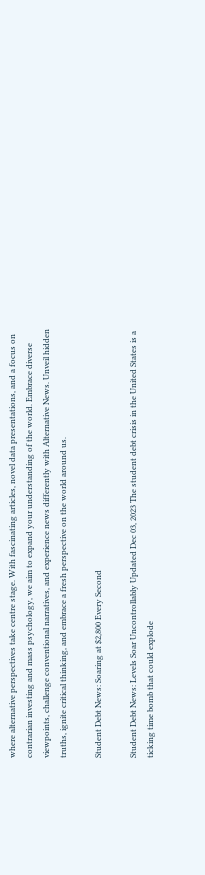where alternative perspectives take centre stage. With fascinating articles, novel data presentations, and a focus on contrarian investing and mass psychology, we aim to expand your understanding of the world. Embrace diverse viewpoints, challenge conventional narratives, and experience news differently with Alternative News. Unveil hidden truths, ignite critical thinking, and embrace a fresh perspective on the world around us.

Student Debt News: Soaring at $2,800 Every Second

Student Debt News: Levels Soar Uncontrollably Updated Dec 03, 2023 The student debt crisis in the United States is a ticking time bomb that could explode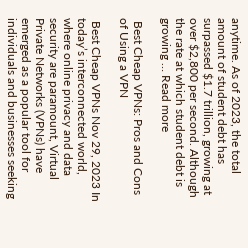anytime. As of 2023, the total amount of student debt has surpassed $1.7 trillion, growing at over $2,800 per second. Although the rate at which student debt is growing … Read more

 Best Cheap VPNs: Pros and Cons of Using a VPN

 Best Cheap VPNs Nov 29, 2023 In today’s interconnected world, where online privacy and data security are paramount, Virtual Private Networks (VPNs) have emerged as a popular tool for individuals and businesses seeking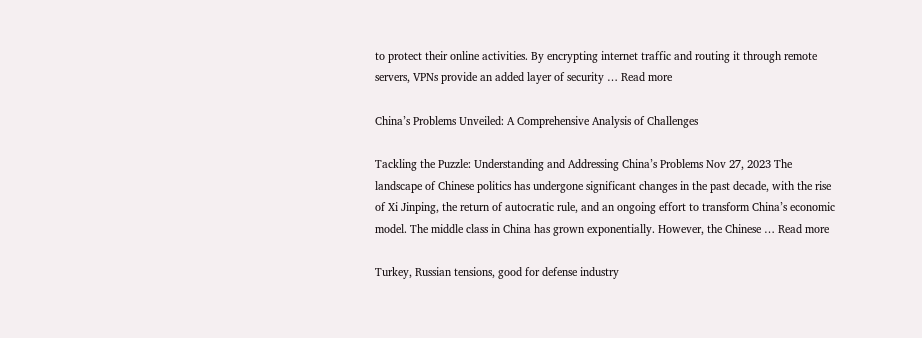to protect their online activities. By encrypting internet traffic and routing it through remote servers, VPNs provide an added layer of security … Read more

China’s Problems Unveiled: A Comprehensive Analysis of Challenges

Tackling the Puzzle: Understanding and Addressing China’s Problems Nov 27, 2023 The landscape of Chinese politics has undergone significant changes in the past decade, with the rise of Xi Jinping, the return of autocratic rule, and an ongoing effort to transform China’s economic model. The middle class in China has grown exponentially. However, the Chinese … Read more

Turkey, Russian tensions, good for defense industry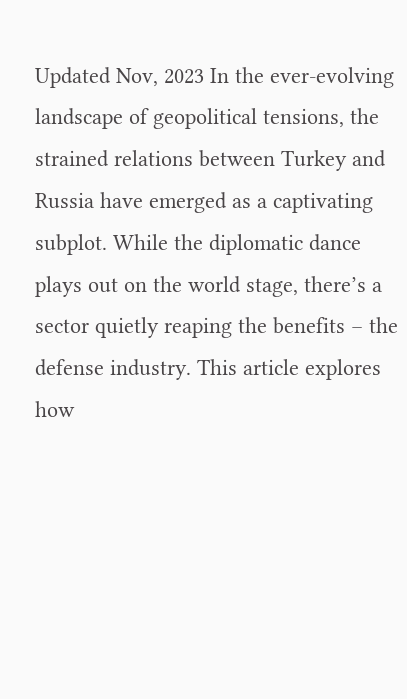Updated Nov, 2023 In the ever-evolving landscape of geopolitical tensions, the strained relations between Turkey and Russia have emerged as a captivating subplot. While the diplomatic dance plays out on the world stage, there’s a sector quietly reaping the benefits – the defense industry. This article explores how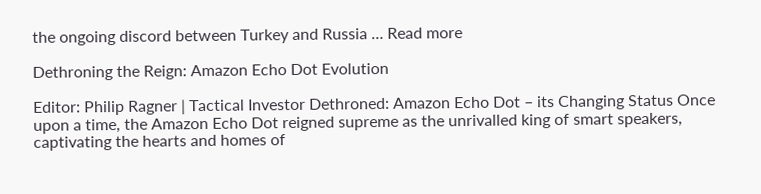the ongoing discord between Turkey and Russia … Read more

Dethroning the Reign: Amazon Echo Dot Evolution

Editor: Philip Ragner | Tactical Investor Dethroned: Amazon Echo Dot – its Changing Status Once upon a time, the Amazon Echo Dot reigned supreme as the unrivalled king of smart speakers, captivating the hearts and homes of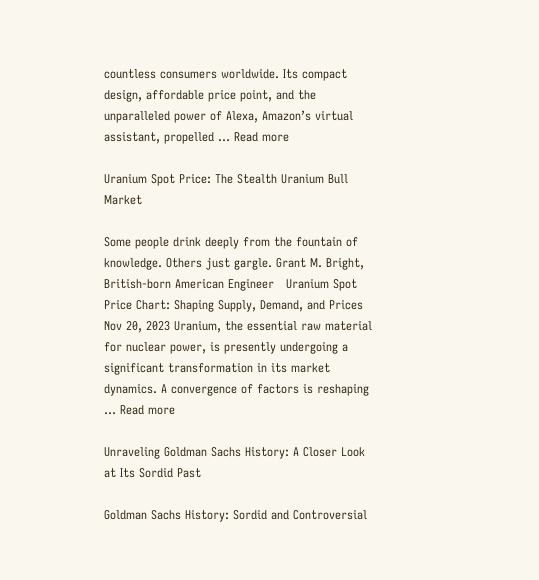countless consumers worldwide. Its compact design, affordable price point, and the unparalleled power of Alexa, Amazon’s virtual assistant, propelled … Read more

Uranium Spot Price: The Stealth Uranium Bull Market

Some people drink deeply from the fountain of knowledge. Others just gargle. Grant M. Bright, British-born American Engineer   Uranium Spot Price Chart: Shaping Supply, Demand, and Prices Nov 20, 2023 Uranium, the essential raw material for nuclear power, is presently undergoing a significant transformation in its market dynamics. A convergence of factors is reshaping … Read more

Unraveling Goldman Sachs History: A Closer Look at Its Sordid Past

Goldman Sachs History: Sordid and Controversial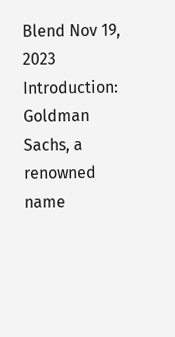Blend Nov 19, 2023 Introduction: Goldman Sachs, a renowned name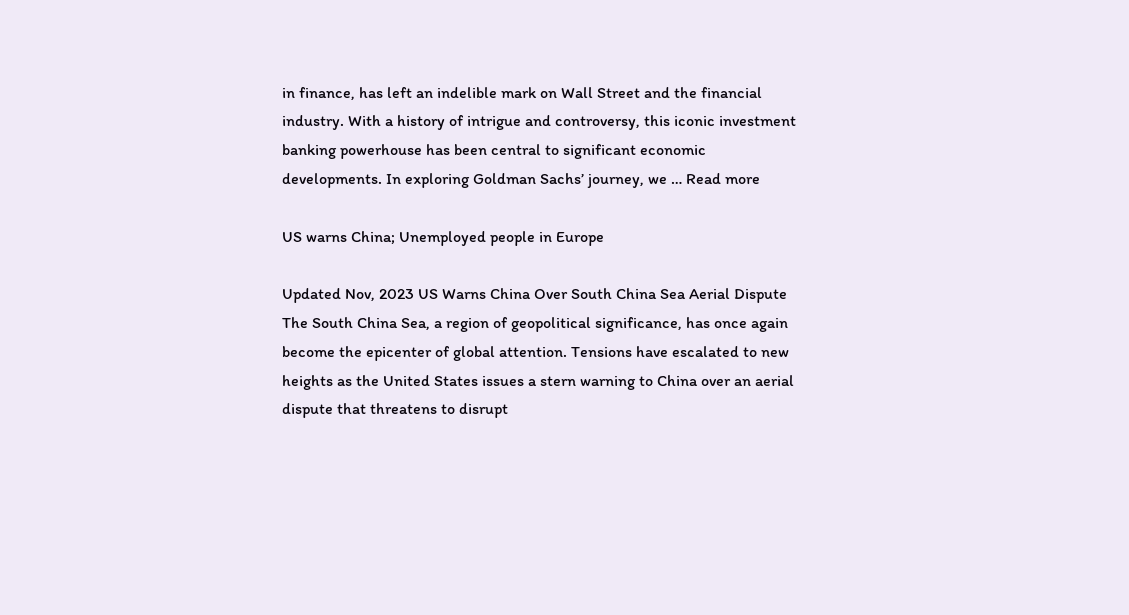in finance, has left an indelible mark on Wall Street and the financial industry. With a history of intrigue and controversy, this iconic investment banking powerhouse has been central to significant economic developments. In exploring Goldman Sachs’ journey, we … Read more

US warns China; Unemployed people in Europe

Updated Nov, 2023 US Warns China Over South China Sea Aerial Dispute The South China Sea, a region of geopolitical significance, has once again become the epicenter of global attention. Tensions have escalated to new heights as the United States issues a stern warning to China over an aerial dispute that threatens to disrupt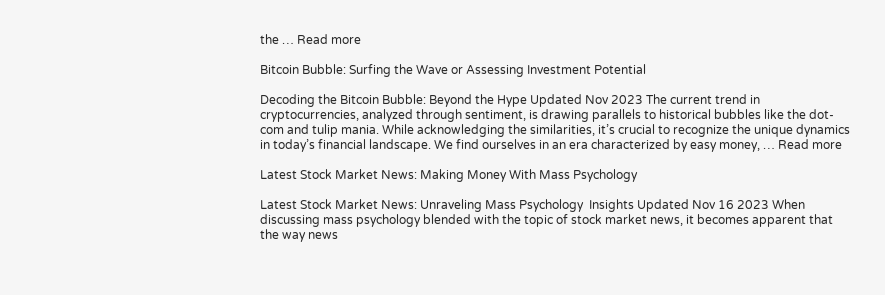the … Read more

Bitcoin Bubble: Surfing the Wave or Assessing Investment Potential

Decoding the Bitcoin Bubble: Beyond the Hype Updated Nov 2023 The current trend in cryptocurrencies, analyzed through sentiment, is drawing parallels to historical bubbles like the dot-com and tulip mania. While acknowledging the similarities, it’s crucial to recognize the unique dynamics in today’s financial landscape. We find ourselves in an era characterized by easy money, … Read more

Latest Stock Market News: Making Money With Mass Psychology

Latest Stock Market News: Unraveling Mass Psychology  Insights Updated Nov 16 2023 When discussing mass psychology blended with the topic of stock market news, it becomes apparent that the way news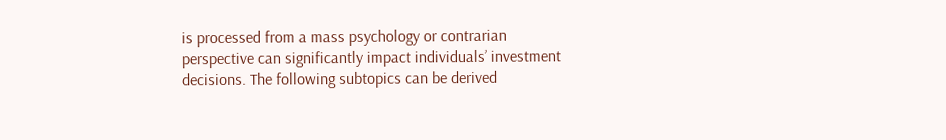is processed from a mass psychology or contrarian perspective can significantly impact individuals’ investment decisions. The following subtopics can be derived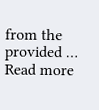from the provided … Read more